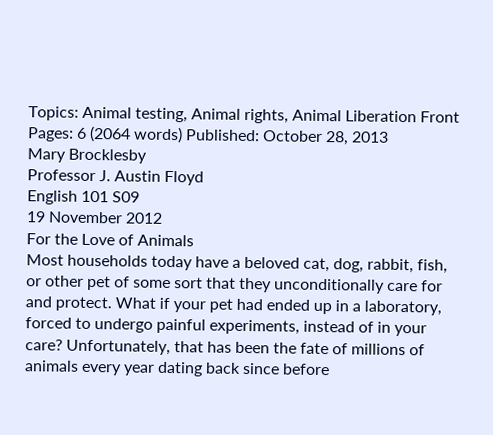Topics: Animal testing, Animal rights, Animal Liberation Front Pages: 6 (2064 words) Published: October 28, 2013
Mary Brocklesby
Professor J. Austin Floyd
English 101 S09
19 November 2012
For the Love of Animals
Most households today have a beloved cat, dog, rabbit, fish, or other pet of some sort that they unconditionally care for and protect. What if your pet had ended up in a laboratory, forced to undergo painful experiments, instead of in your care? Unfortunately, that has been the fate of millions of animals every year dating back since before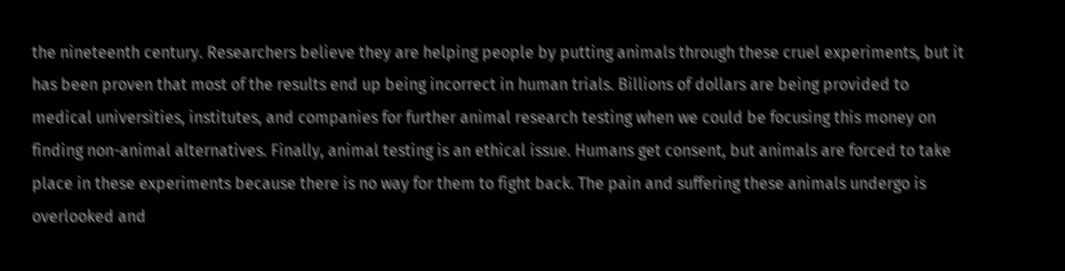the nineteenth century. Researchers believe they are helping people by putting animals through these cruel experiments, but it has been proven that most of the results end up being incorrect in human trials. Billions of dollars are being provided to medical universities, institutes, and companies for further animal research testing when we could be focusing this money on finding non-animal alternatives. Finally, animal testing is an ethical issue. Humans get consent, but animals are forced to take place in these experiments because there is no way for them to fight back. The pain and suffering these animals undergo is overlooked and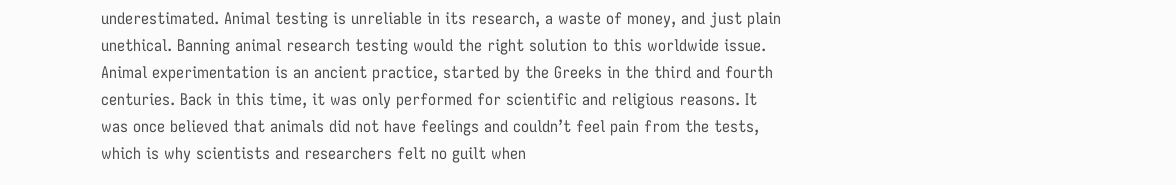underestimated. Animal testing is unreliable in its research, a waste of money, and just plain unethical. Banning animal research testing would the right solution to this worldwide issue. Animal experimentation is an ancient practice, started by the Greeks in the third and fourth centuries. Back in this time, it was only performed for scientific and religious reasons. It was once believed that animals did not have feelings and couldn’t feel pain from the tests, which is why scientists and researchers felt no guilt when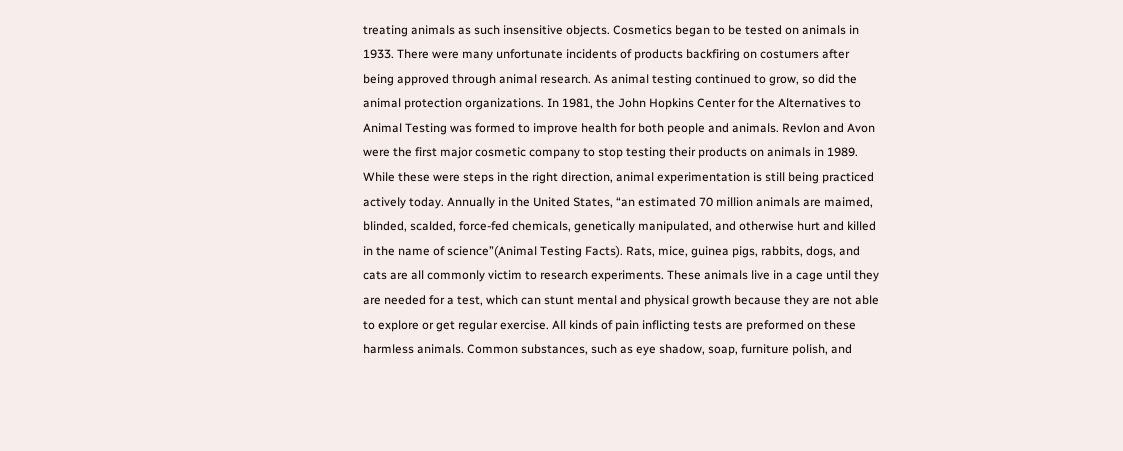treating animals as such insensitive objects. Cosmetics began to be tested on animals in 1933. There were many unfortunate incidents of products backfiring on costumers after being approved through animal research. As animal testing continued to grow, so did the animal protection organizations. In 1981, the John Hopkins Center for the Alternatives to Animal Testing was formed to improve health for both people and animals. Revlon and Avon were the first major cosmetic company to stop testing their products on animals in 1989. While these were steps in the right direction, animal experimentation is still being practiced actively today. Annually in the United States, “an estimated 70 million animals are maimed, blinded, scalded, force-fed chemicals, genetically manipulated, and otherwise hurt and killed in the name of science”(Animal Testing Facts). Rats, mice, guinea pigs, rabbits, dogs, and cats are all commonly victim to research experiments. These animals live in a cage until they are needed for a test, which can stunt mental and physical growth because they are not able to explore or get regular exercise. All kinds of pain inflicting tests are preformed on these harmless animals. Common substances, such as eye shadow, soap, furniture polish, and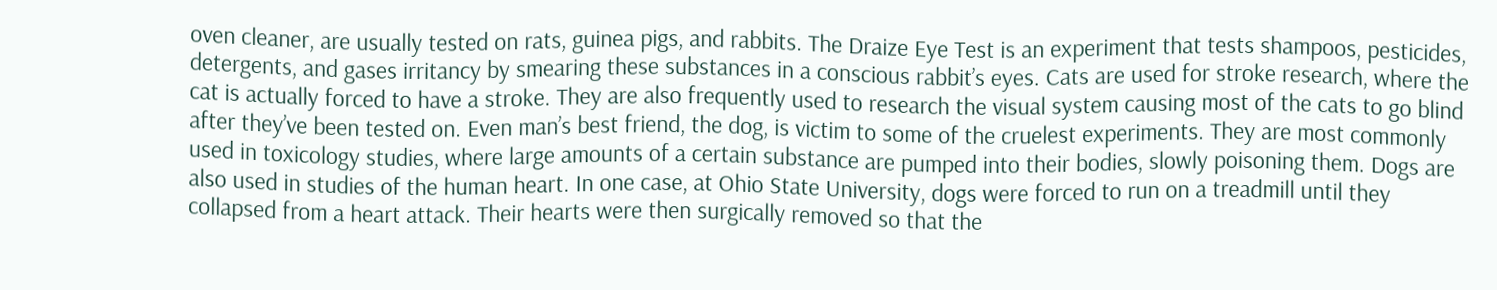oven cleaner, are usually tested on rats, guinea pigs, and rabbits. The Draize Eye Test is an experiment that tests shampoos, pesticides, detergents, and gases irritancy by smearing these substances in a conscious rabbit’s eyes. Cats are used for stroke research, where the cat is actually forced to have a stroke. They are also frequently used to research the visual system causing most of the cats to go blind after they’ve been tested on. Even man’s best friend, the dog, is victim to some of the cruelest experiments. They are most commonly used in toxicology studies, where large amounts of a certain substance are pumped into their bodies, slowly poisoning them. Dogs are also used in studies of the human heart. In one case, at Ohio State University, dogs were forced to run on a treadmill until they collapsed from a heart attack. Their hearts were then surgically removed so that the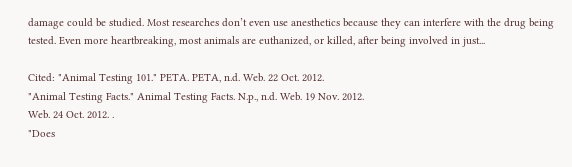damage could be studied. Most researches don’t even use anesthetics because they can interfere with the drug being tested. Even more heartbreaking, most animals are euthanized, or killed, after being involved in just...

Cited: "Animal Testing 101." PETA. PETA, n.d. Web. 22 Oct. 2012.
"Animal Testing Facts." Animal Testing Facts. N.p., n.d. Web. 19 Nov. 2012.
Web. 24 Oct. 2012. .
"Does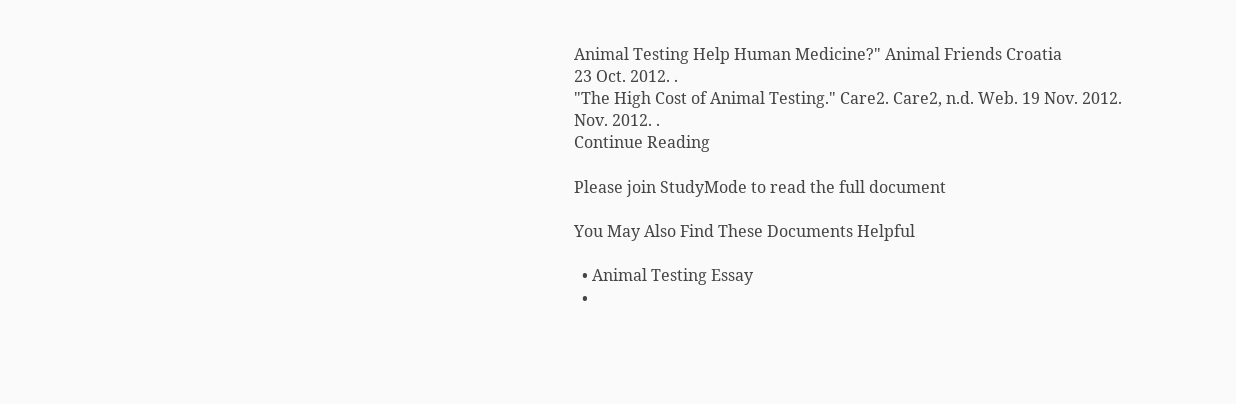Animal Testing Help Human Medicine?" Animal Friends Croatia
23 Oct. 2012. .
"The High Cost of Animal Testing." Care2. Care2, n.d. Web. 19 Nov. 2012.
Nov. 2012. .
Continue Reading

Please join StudyMode to read the full document

You May Also Find These Documents Helpful

  • Animal Testing Essay
  •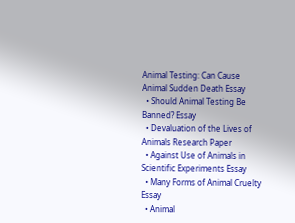Animal Testing: Can Cause Animal Sudden Death Essay
  • Should Animal Testing Be Banned? Essay
  • Devaluation of the Lives of Animals Research Paper
  • Against Use of Animals in Scientific Experiments Essay
  • Many Forms of Animal Cruelty Essay
  • Animal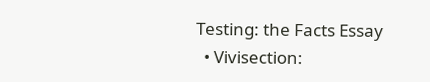Testing: the Facts Essay
  • Vivisection: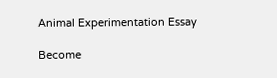Animal Experimentation Essay

Become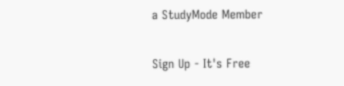a StudyMode Member

Sign Up - It's Free